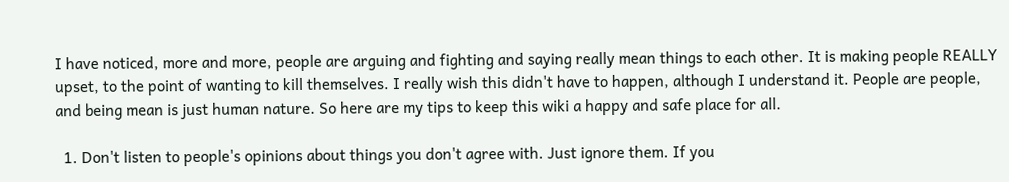I have noticed, more and more, people are arguing and fighting and saying really mean things to each other. It is making people REALLY upset, to the point of wanting to kill themselves. I really wish this didn't have to happen, although I understand it. People are people, and being mean is just human nature. So here are my tips to keep this wiki a happy and safe place for all.

  1. Don't listen to people's opinions about things you don't agree with. Just ignore them. If you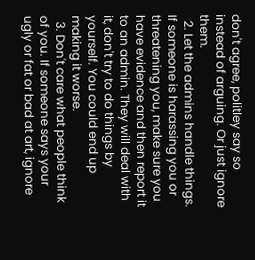don't agree, politley say so instead of arguing. Or just ignore them.
  2. Let the admins handle things. If someone is harassing you or threatening you, make sure you have evidence and then report it to an admin. They will deal with it, don't try to do things by yourself. You could end up making it worse.
  3. Don't care what people think of you. If someone says your ugly or fat or bad at art, ignore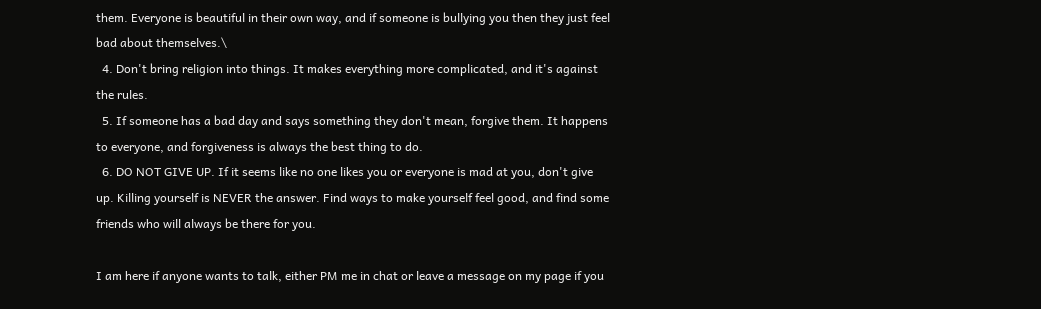them. Everyone is beautiful in their own way, and if someone is bullying you then they just feel bad about themselves.\
  4. Don't bring religion into things. It makes everything more complicated, and it's against the rules.
  5. If someone has a bad day and says something they don't mean, forgive them. It happens to everyone, and forgiveness is always the best thing to do.
  6. DO NOT GIVE UP. If it seems like no one likes you or everyone is mad at you, don't give up. Killing yourself is NEVER the answer. Find ways to make yourself feel good, and find some friends who will always be there for you.

I am here if anyone wants to talk, either PM me in chat or leave a message on my page if you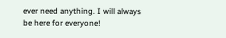ever need anything. I will always be here for everyone!